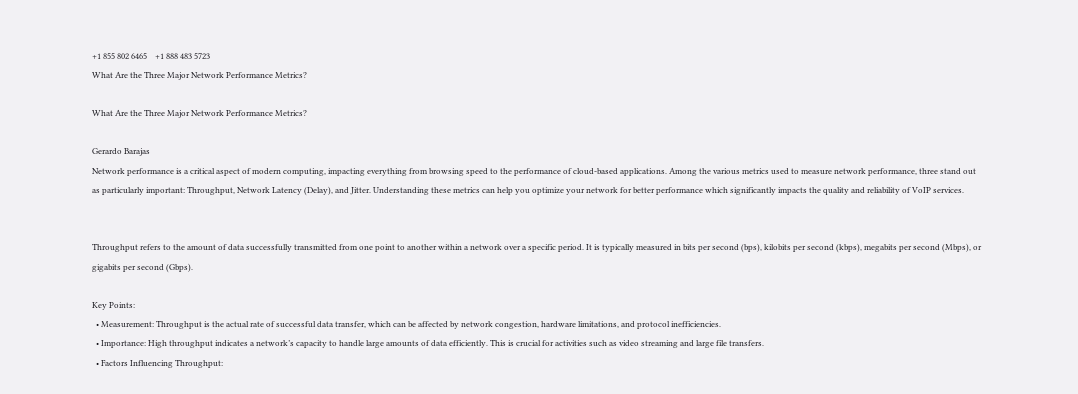+1 855 802 6465    +1 888 483 5723
What Are the Three Major Network Performance Metrics?

What Are the Three Major Network Performance Metrics?

Gerardo Barajas
Network performance is a critical aspect of modern computing, impacting everything from browsing speed to the performance of cloud-based applications. Among the various metrics used to measure network performance, three stand out as particularly important: Throughput, Network Latency (Delay), and Jitter. Understanding these metrics can help you optimize your network for better performance which significantly impacts the quality and reliability of VoIP services.


Throughput refers to the amount of data successfully transmitted from one point to another within a network over a specific period. It is typically measured in bits per second (bps), kilobits per second (kbps), megabits per second (Mbps), or gigabits per second (Gbps).

Key Points:
  • Measurement: Throughput is the actual rate of successful data transfer, which can be affected by network congestion, hardware limitations, and protocol inefficiencies.
  • Importance: High throughput indicates a network’s capacity to handle large amounts of data efficiently. This is crucial for activities such as video streaming and large file transfers.
  • Factors Influencing Throughput: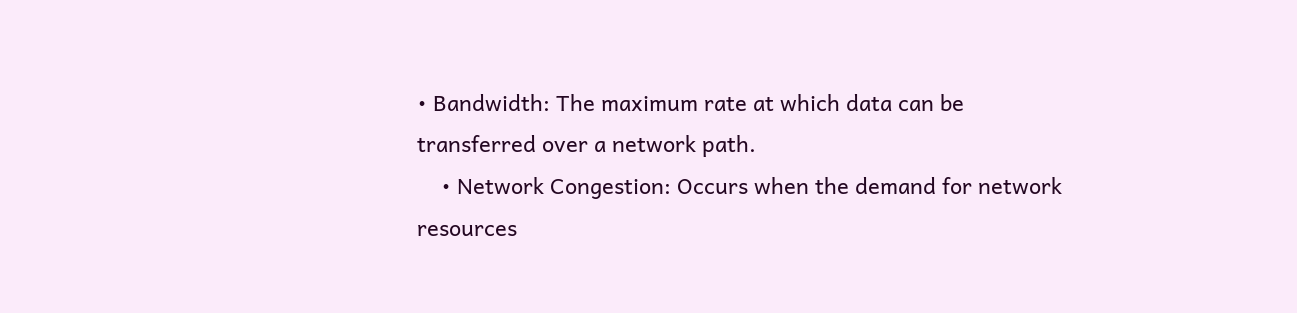• Bandwidth: The maximum rate at which data can be transferred over a network path.
    • Network Congestion: Occurs when the demand for network resources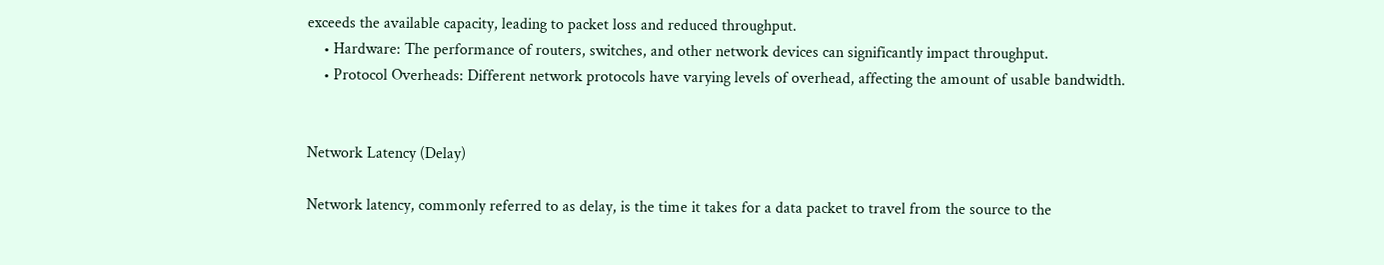exceeds the available capacity, leading to packet loss and reduced throughput.
    • Hardware: The performance of routers, switches, and other network devices can significantly impact throughput.
    • Protocol Overheads: Different network protocols have varying levels of overhead, affecting the amount of usable bandwidth.


Network Latency (Delay)

Network latency, commonly referred to as delay, is the time it takes for a data packet to travel from the source to the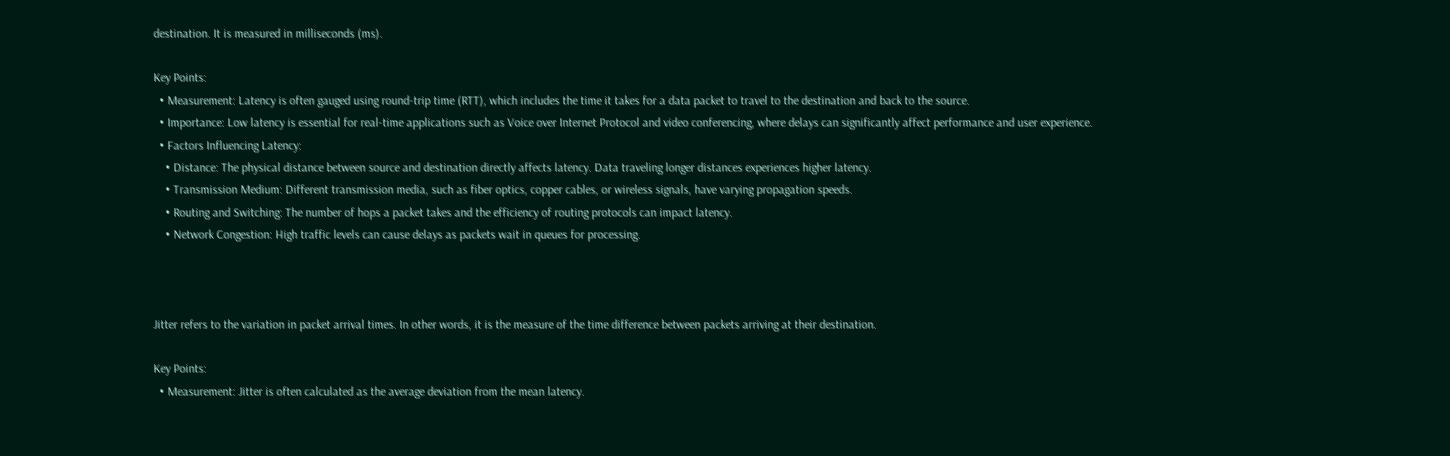destination. It is measured in milliseconds (ms).

Key Points:
  • Measurement: Latency is often gauged using round-trip time (RTT), which includes the time it takes for a data packet to travel to the destination and back to the source.
  • Importance: Low latency is essential for real-time applications such as Voice over Internet Protocol and video conferencing, where delays can significantly affect performance and user experience.
  • Factors Influencing Latency:
    • Distance: The physical distance between source and destination directly affects latency. Data traveling longer distances experiences higher latency.
    • Transmission Medium: Different transmission media, such as fiber optics, copper cables, or wireless signals, have varying propagation speeds.
    • Routing and Switching: The number of hops a packet takes and the efficiency of routing protocols can impact latency.
    • Network Congestion: High traffic levels can cause delays as packets wait in queues for processing.



Jitter refers to the variation in packet arrival times. In other words, it is the measure of the time difference between packets arriving at their destination.

Key Points:
  • Measurement: Jitter is often calculated as the average deviation from the mean latency.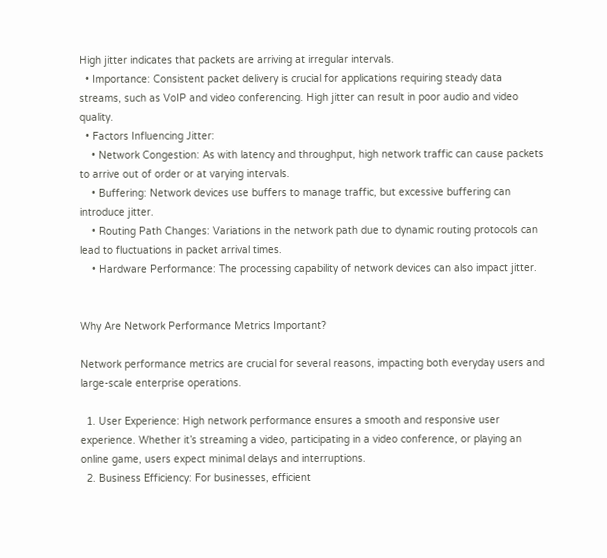High jitter indicates that packets are arriving at irregular intervals.
  • Importance: Consistent packet delivery is crucial for applications requiring steady data streams, such as VoIP and video conferencing. High jitter can result in poor audio and video quality.
  • Factors Influencing Jitter:
    • Network Congestion: As with latency and throughput, high network traffic can cause packets to arrive out of order or at varying intervals.
    • Buffering: Network devices use buffers to manage traffic, but excessive buffering can introduce jitter.
    • Routing Path Changes: Variations in the network path due to dynamic routing protocols can lead to fluctuations in packet arrival times.
    • Hardware Performance: The processing capability of network devices can also impact jitter.


Why Are Network Performance Metrics Important?

Network performance metrics are crucial for several reasons, impacting both everyday users and large-scale enterprise operations.

  1. User Experience: High network performance ensures a smooth and responsive user experience. Whether it’s streaming a video, participating in a video conference, or playing an online game, users expect minimal delays and interruptions.
  2. Business Efficiency: For businesses, efficient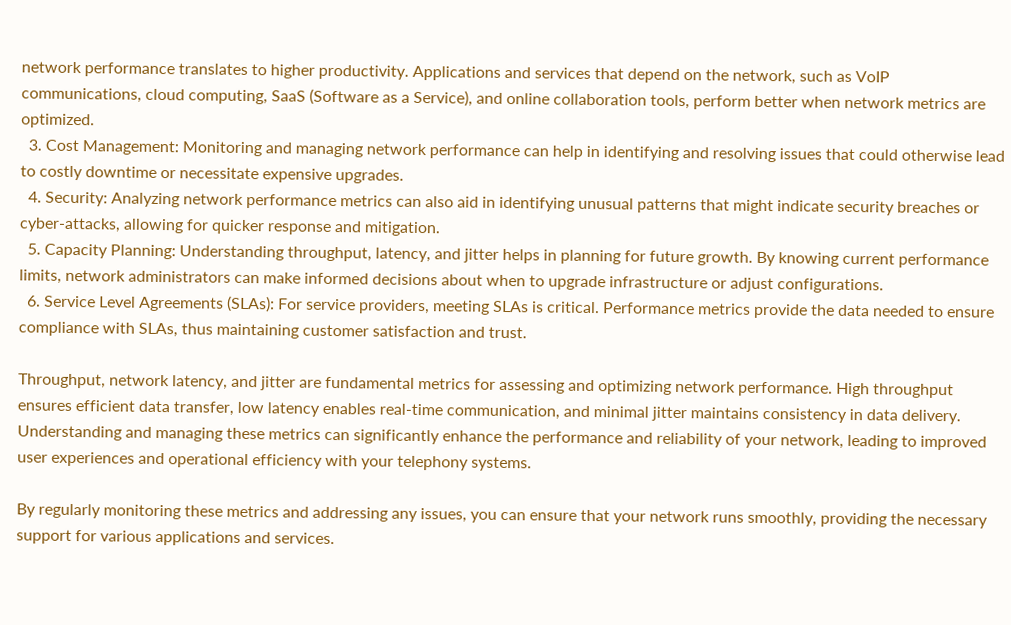network performance translates to higher productivity. Applications and services that depend on the network, such as VoIP communications, cloud computing, SaaS (Software as a Service), and online collaboration tools, perform better when network metrics are optimized.
  3. Cost Management: Monitoring and managing network performance can help in identifying and resolving issues that could otherwise lead to costly downtime or necessitate expensive upgrades.
  4. Security: Analyzing network performance metrics can also aid in identifying unusual patterns that might indicate security breaches or cyber-attacks, allowing for quicker response and mitigation.
  5. Capacity Planning: Understanding throughput, latency, and jitter helps in planning for future growth. By knowing current performance limits, network administrators can make informed decisions about when to upgrade infrastructure or adjust configurations.
  6. Service Level Agreements (SLAs): For service providers, meeting SLAs is critical. Performance metrics provide the data needed to ensure compliance with SLAs, thus maintaining customer satisfaction and trust.

Throughput, network latency, and jitter are fundamental metrics for assessing and optimizing network performance. High throughput ensures efficient data transfer, low latency enables real-time communication, and minimal jitter maintains consistency in data delivery. Understanding and managing these metrics can significantly enhance the performance and reliability of your network, leading to improved user experiences and operational efficiency with your telephony systems.

By regularly monitoring these metrics and addressing any issues, you can ensure that your network runs smoothly, providing the necessary support for various applications and services.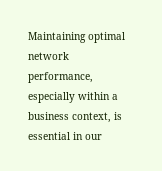Maintaining optimal network performance, especially within a business context, is essential in our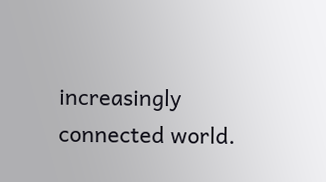increasingly connected world.